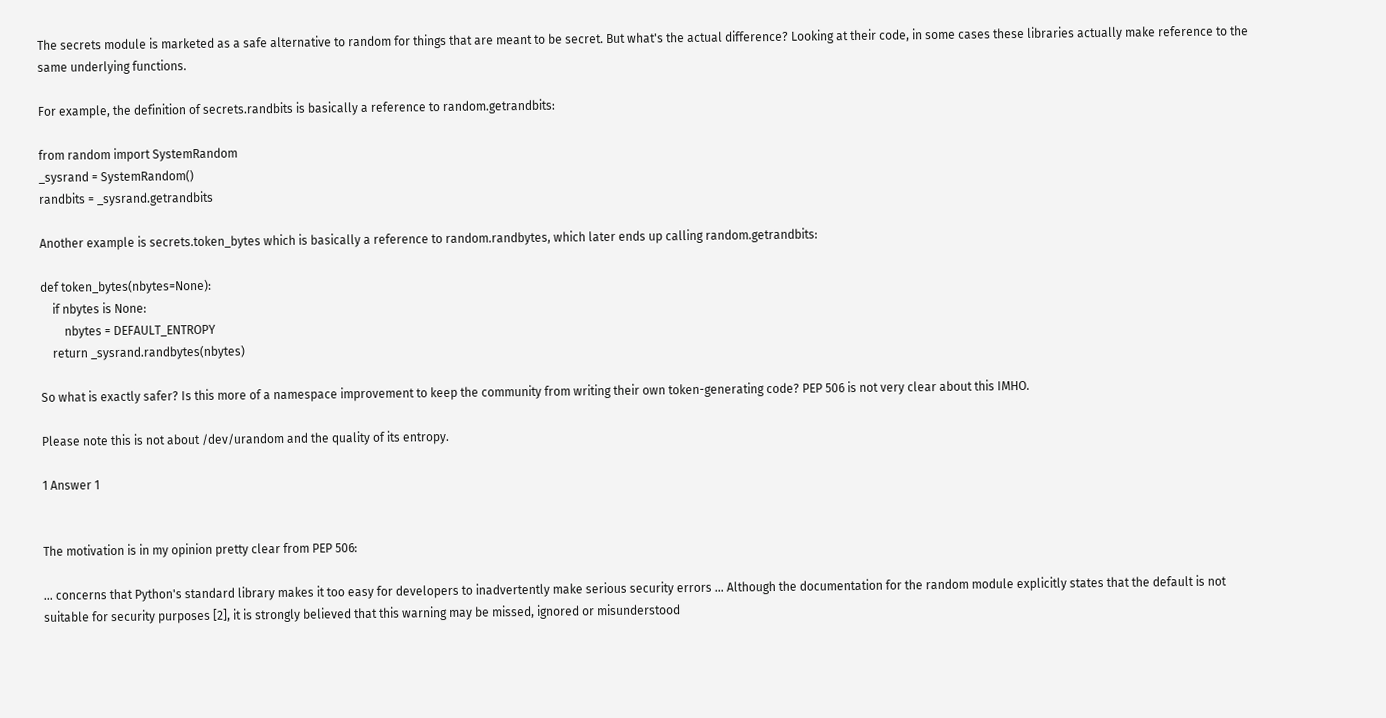The secrets module is marketed as a safe alternative to random for things that are meant to be secret. But what's the actual difference? Looking at their code, in some cases these libraries actually make reference to the same underlying functions.

For example, the definition of secrets.randbits is basically a reference to random.getrandbits:

from random import SystemRandom
_sysrand = SystemRandom()
randbits = _sysrand.getrandbits

Another example is secrets.token_bytes which is basically a reference to random.randbytes, which later ends up calling random.getrandbits:

def token_bytes(nbytes=None):
    if nbytes is None:
        nbytes = DEFAULT_ENTROPY
    return _sysrand.randbytes(nbytes)

So what is exactly safer? Is this more of a namespace improvement to keep the community from writing their own token-generating code? PEP 506 is not very clear about this IMHO.

Please note this is not about /dev/urandom and the quality of its entropy.

1 Answer 1


The motivation is in my opinion pretty clear from PEP 506:

... concerns that Python's standard library makes it too easy for developers to inadvertently make serious security errors ... Although the documentation for the random module explicitly states that the default is not suitable for security purposes [2], it is strongly believed that this warning may be missed, ignored or misunderstood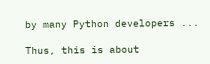by many Python developers ...

Thus, this is about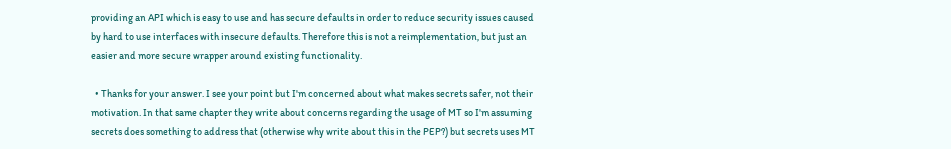providing an API which is easy to use and has secure defaults in order to reduce security issues caused by hard to use interfaces with insecure defaults. Therefore this is not a reimplementation, but just an easier and more secure wrapper around existing functionality.

  • Thanks for your answer. I see your point but I'm concerned about what makes secrets safer, not their motivation. In that same chapter they write about concerns regarding the usage of MT so I'm assuming secrets does something to address that (otherwise why write about this in the PEP?) but secrets uses MT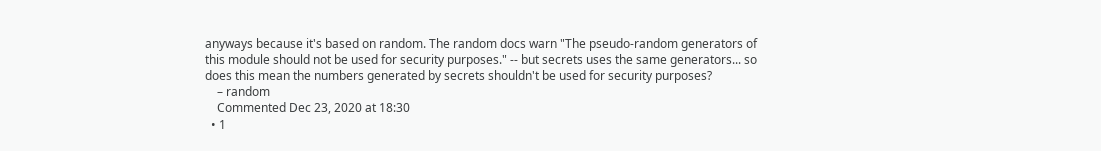anyways because it's based on random. The random docs warn "The pseudo-random generators of this module should not be used for security purposes." -- but secrets uses the same generators... so does this mean the numbers generated by secrets shouldn't be used for security purposes?
    – random
    Commented Dec 23, 2020 at 18:30
  • 1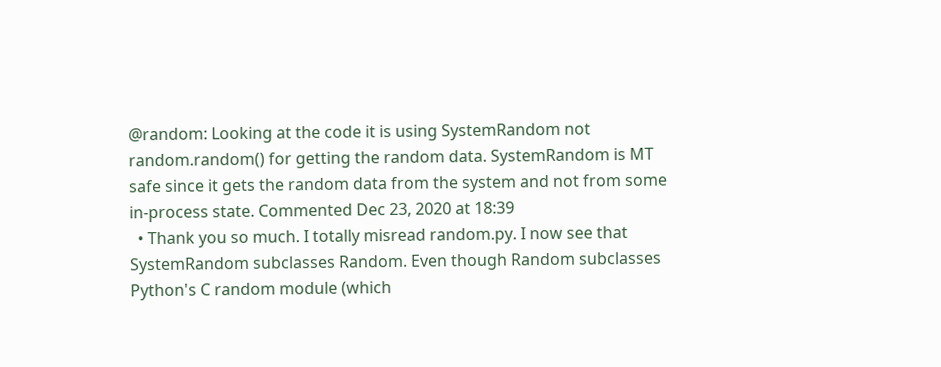@random: Looking at the code it is using SystemRandom not random.random() for getting the random data. SystemRandom is MT safe since it gets the random data from the system and not from some in-process state. Commented Dec 23, 2020 at 18:39
  • Thank you so much. I totally misread random.py. I now see that SystemRandom subclasses Random. Even though Random subclasses Python's C random module (which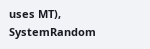uses MT), SystemRandom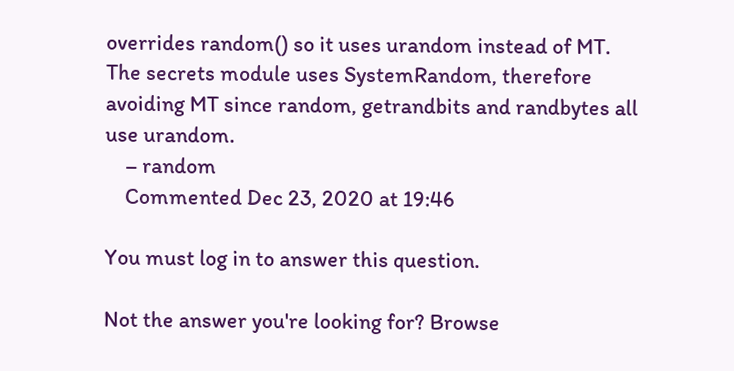overrides random() so it uses urandom instead of MT. The secrets module uses SystemRandom, therefore avoiding MT since random, getrandbits and randbytes all use urandom.
    – random
    Commented Dec 23, 2020 at 19:46

You must log in to answer this question.

Not the answer you're looking for? Browse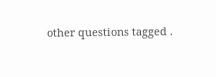other questions tagged .